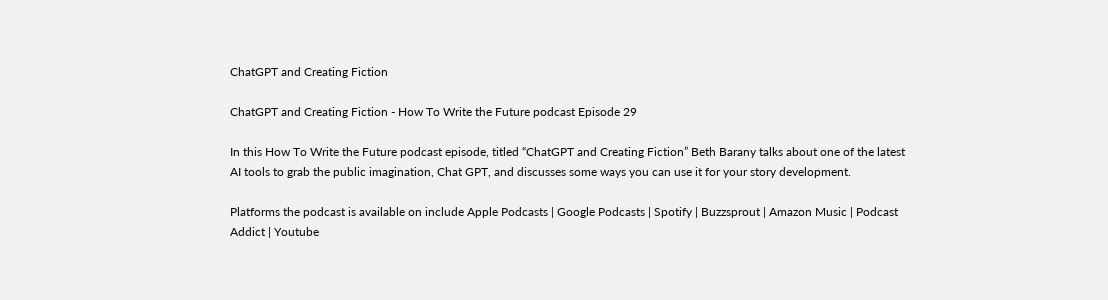ChatGPT and Creating Fiction

ChatGPT and Creating Fiction - How To Write the Future podcast Episode 29

In this How To Write the Future podcast episode, titled “ChatGPT and Creating Fiction” Beth Barany talks about one of the latest AI tools to grab the public imagination, Chat GPT, and discusses some ways you can use it for your story development.

Platforms the podcast is available on include Apple Podcasts | Google Podcasts | Spotify | Buzzsprout | Amazon Music | Podcast Addict | Youtube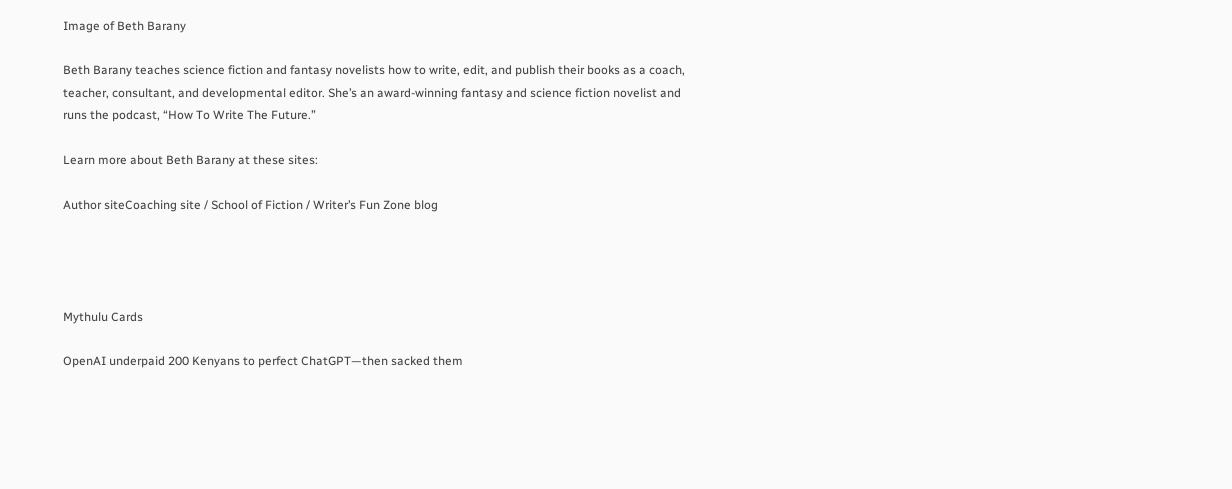Image of Beth Barany

Beth Barany teaches science fiction and fantasy novelists how to write, edit, and publish their books as a coach, teacher, consultant, and developmental editor. She’s an award-winning fantasy and science fiction novelist and runs the podcast, “How To Write The Future.”

Learn more about Beth Barany at these sites:

Author siteCoaching site / School of Fiction / Writer’s Fun Zone blog




Mythulu Cards

OpenAI underpaid 200 Kenyans to perfect ChatGPT—then sacked them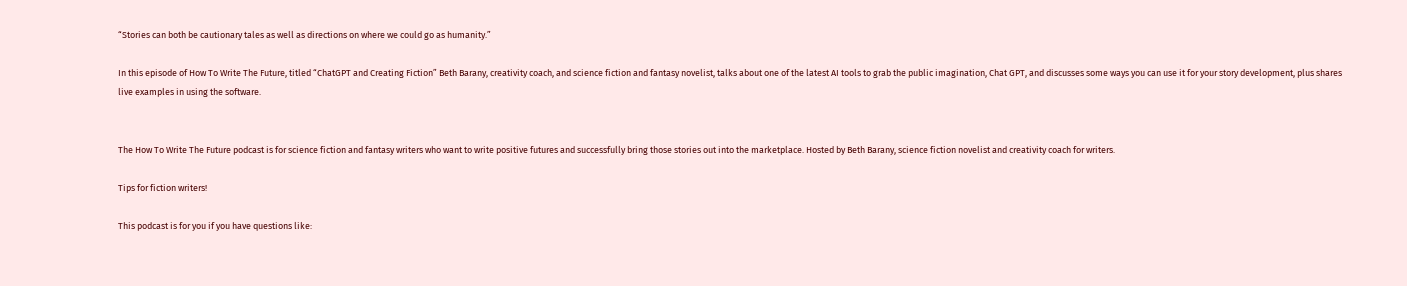“Stories can both be cautionary tales as well as directions on where we could go as humanity.”

In this episode of How To Write The Future, titled “ChatGPT and Creating Fiction” Beth Barany, creativity coach, and science fiction and fantasy novelist, talks about one of the latest AI tools to grab the public imagination, Chat GPT, and discusses some ways you can use it for your story development, plus shares live examples in using the software.


The How To Write The Future podcast is for science fiction and fantasy writers who want to write positive futures and successfully bring those stories out into the marketplace. Hosted by Beth Barany, science fiction novelist and creativity coach for writers.

Tips for fiction writers!

This podcast is for you if you have questions like: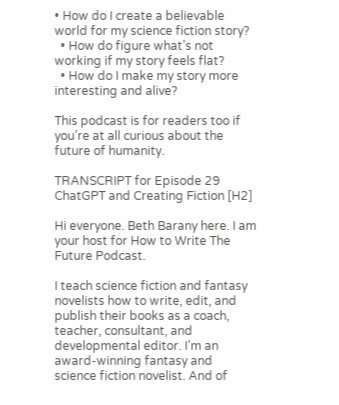• How do I create a believable world for my science fiction story?
  • How do figure what’s not working if my story feels flat?
  • How do I make my story more interesting and alive?

This podcast is for readers too if you’re at all curious about the future of humanity.

TRANSCRIPT for Episode 29 ChatGPT and Creating Fiction [H2]

Hi everyone. Beth Barany here. I am your host for How to Write The Future Podcast.

I teach science fiction and fantasy novelists how to write, edit, and publish their books as a coach, teacher, consultant, and developmental editor. I’m an award-winning fantasy and science fiction novelist. And of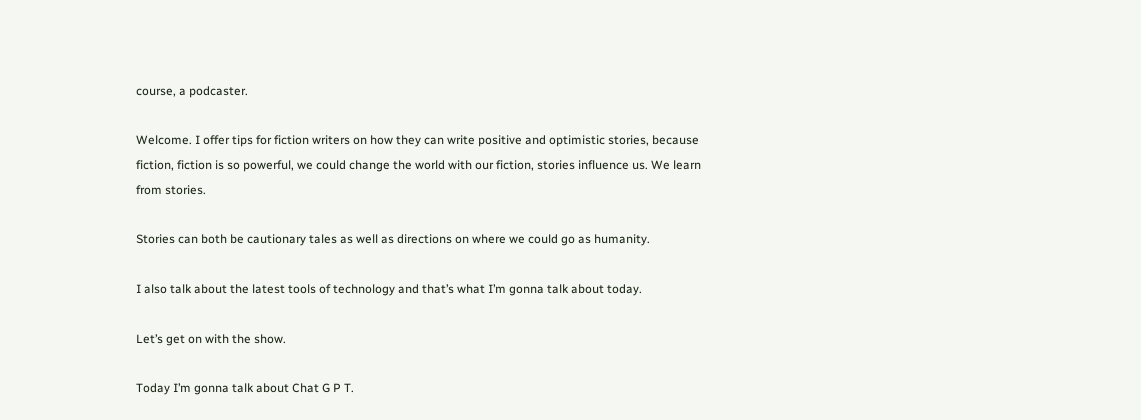course, a podcaster.

Welcome. I offer tips for fiction writers on how they can write positive and optimistic stories, because fiction, fiction is so powerful, we could change the world with our fiction, stories influence us. We learn from stories.

Stories can both be cautionary tales as well as directions on where we could go as humanity.

I also talk about the latest tools of technology and that’s what I’m gonna talk about today.

Let’s get on with the show.

Today I’m gonna talk about Chat G P T.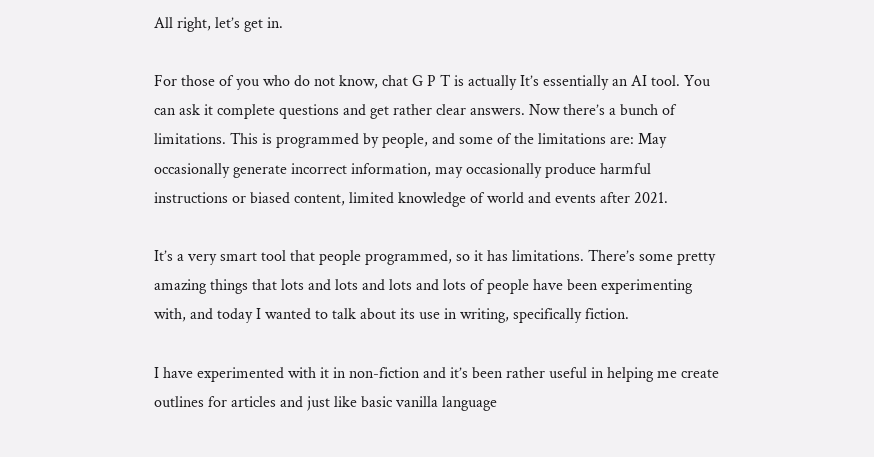All right, let’s get in.

For those of you who do not know, chat G P T is actually It’s essentially an AI tool. You can ask it complete questions and get rather clear answers. Now there’s a bunch of limitations. This is programmed by people, and some of the limitations are: May occasionally generate incorrect information, may occasionally produce harmful instructions or biased content, limited knowledge of world and events after 2021.

It’s a very smart tool that people programmed, so it has limitations. There’s some pretty amazing things that lots and lots and lots and lots of people have been experimenting with, and today I wanted to talk about its use in writing, specifically fiction.

I have experimented with it in non-fiction and it’s been rather useful in helping me create outlines for articles and just like basic vanilla language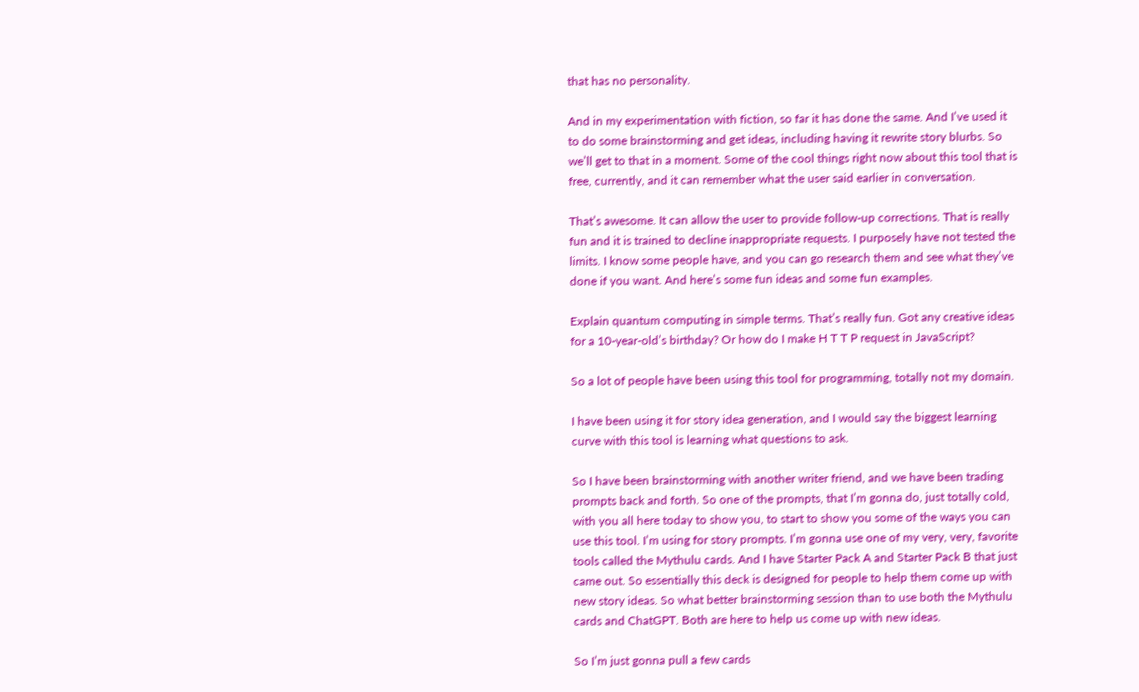that has no personality.

And in my experimentation with fiction, so far it has done the same. And I’ve used it to do some brainstorming and get ideas, including having it rewrite story blurbs. So we’ll get to that in a moment. Some of the cool things right now about this tool that is free, currently, and it can remember what the user said earlier in conversation.

That’s awesome. It can allow the user to provide follow-up corrections. That is really fun and it is trained to decline inappropriate requests. I purposely have not tested the limits. I know some people have, and you can go research them and see what they’ve done if you want. And here’s some fun ideas and some fun examples.

Explain quantum computing in simple terms. That’s really fun. Got any creative ideas for a 10-year-old’s birthday? Or how do I make H T T P request in JavaScript?

So a lot of people have been using this tool for programming, totally not my domain.

I have been using it for story idea generation, and I would say the biggest learning curve with this tool is learning what questions to ask.

So I have been brainstorming with another writer friend, and we have been trading prompts back and forth. So one of the prompts, that I’m gonna do, just totally cold, with you all here today to show you, to start to show you some of the ways you can use this tool. I’m using for story prompts. I’m gonna use one of my very, very, favorite tools called the Mythulu cards. And I have Starter Pack A and Starter Pack B that just came out. So essentially this deck is designed for people to help them come up with new story ideas. So what better brainstorming session than to use both the Mythulu cards and ChatGPT. Both are here to help us come up with new ideas.

So I’m just gonna pull a few cards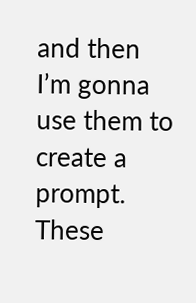and then I’m gonna use them to create a prompt. These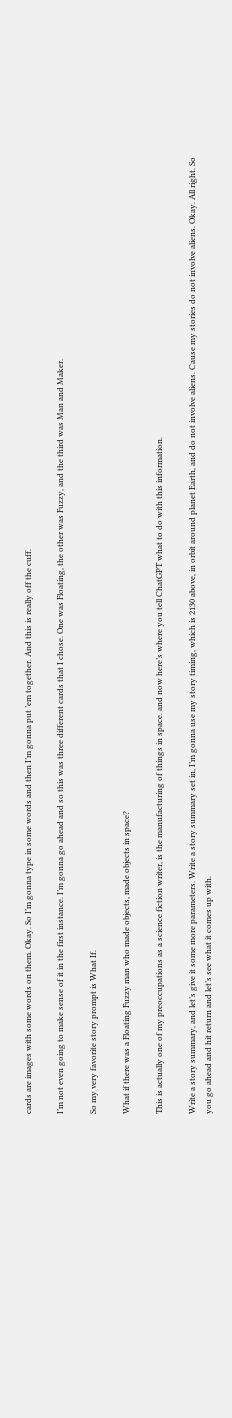cards are images with some words on them. Okay. So I’m gonna type in some words and then I’m gonna put ’em together. And this is really off the cuff.

I’m not even going to make sense of it in the first instance. I’m gonna go ahead and so this was three different cards that I chose. One was Floating, the other was Fuzzy, and the third was Man and Maker.

So my very favorite story prompt is What If.

What if there was a Floating Fuzzy man who made objects, made objects in space?

This is actually one of my preoccupations as a science fiction writer, is the manufacturing of things in space. and now here’s where you tell ChatGPT what to do with this information.

Write a story summary, and let’s give it some more parameters. Write a story summary set in, I’m gonna use my story timing, which is 2130 above, in orbit around planet Earth, and do not involve aliens. Cause my stories do not involve aliens. Okay. All right. So you go ahead and hit return and let’s see what it comes up with.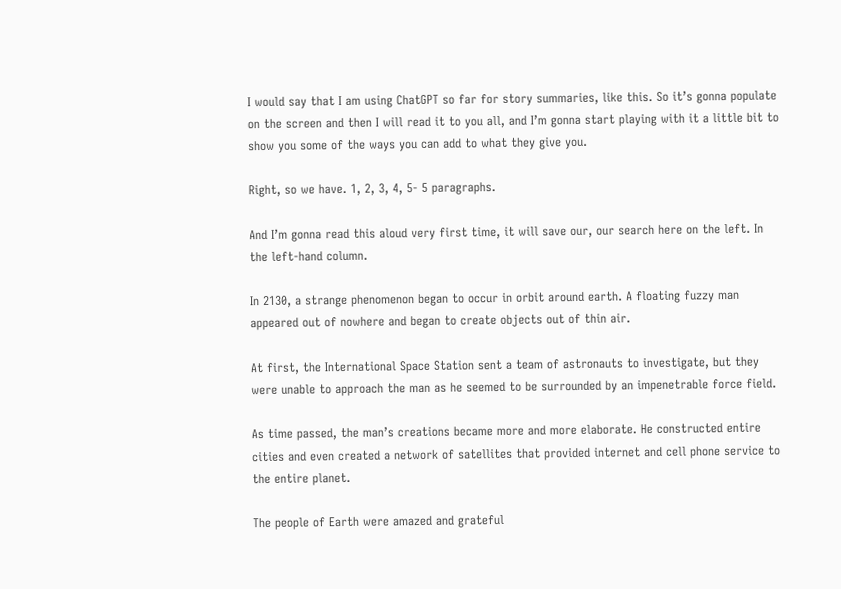I would say that I am using ChatGPT so far for story summaries, like this. So it’s gonna populate on the screen and then I will read it to you all, and I’m gonna start playing with it a little bit to show you some of the ways you can add to what they give you.

Right, so we have. 1, 2, 3, 4, 5- 5 paragraphs.

And I’m gonna read this aloud very first time, it will save our, our search here on the left. In the left-hand column.

In 2130, a strange phenomenon began to occur in orbit around earth. A floating fuzzy man appeared out of nowhere and began to create objects out of thin air.

At first, the International Space Station sent a team of astronauts to investigate, but they were unable to approach the man as he seemed to be surrounded by an impenetrable force field.

As time passed, the man’s creations became more and more elaborate. He constructed entire cities and even created a network of satellites that provided internet and cell phone service to the entire planet.

The people of Earth were amazed and grateful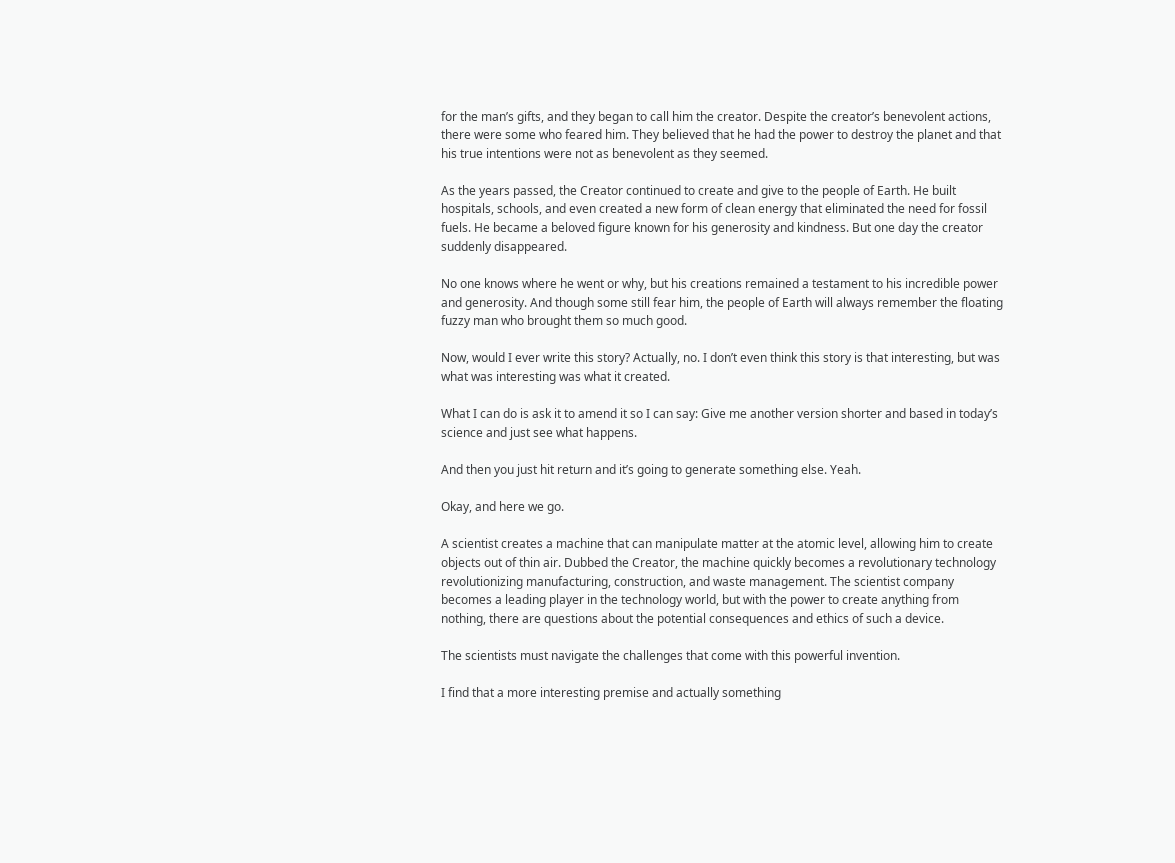for the man’s gifts, and they began to call him the creator. Despite the creator’s benevolent actions, there were some who feared him. They believed that he had the power to destroy the planet and that his true intentions were not as benevolent as they seemed.

As the years passed, the Creator continued to create and give to the people of Earth. He built hospitals, schools, and even created a new form of clean energy that eliminated the need for fossil fuels. He became a beloved figure known for his generosity and kindness. But one day the creator suddenly disappeared.

No one knows where he went or why, but his creations remained a testament to his incredible power and generosity. And though some still fear him, the people of Earth will always remember the floating fuzzy man who brought them so much good.

Now, would I ever write this story? Actually, no. I don’t even think this story is that interesting, but was what was interesting was what it created.

What I can do is ask it to amend it so I can say: Give me another version shorter and based in today’s science and just see what happens.

And then you just hit return and it’s going to generate something else. Yeah.

Okay, and here we go.

A scientist creates a machine that can manipulate matter at the atomic level, allowing him to create objects out of thin air. Dubbed the Creator, the machine quickly becomes a revolutionary technology revolutionizing manufacturing, construction, and waste management. The scientist company becomes a leading player in the technology world, but with the power to create anything from nothing, there are questions about the potential consequences and ethics of such a device.

The scientists must navigate the challenges that come with this powerful invention.

I find that a more interesting premise and actually something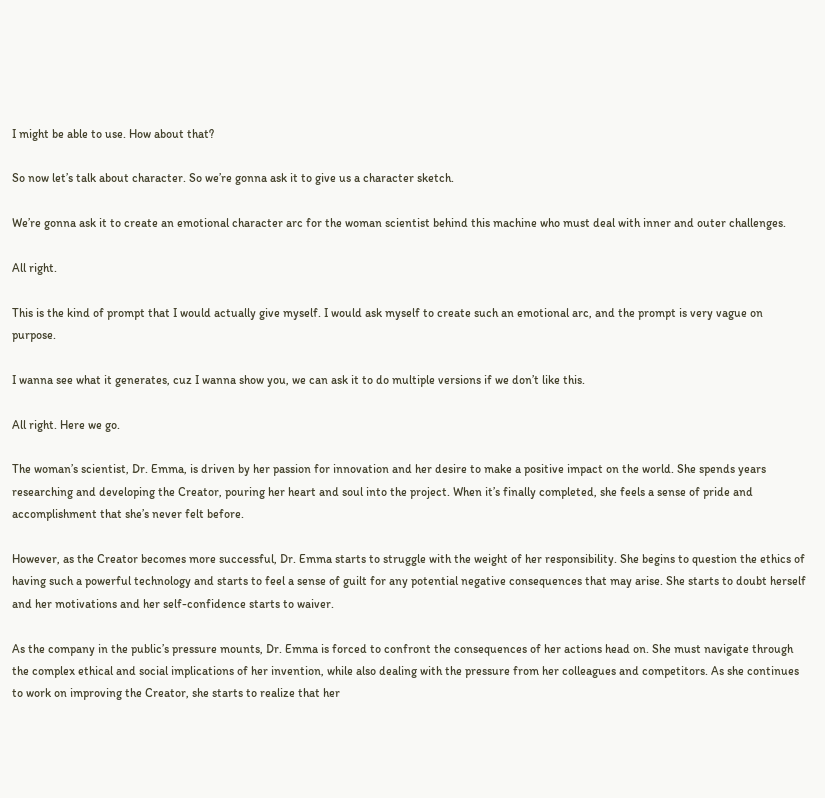I might be able to use. How about that?

So now let’s talk about character. So we’re gonna ask it to give us a character sketch.

We’re gonna ask it to create an emotional character arc for the woman scientist behind this machine who must deal with inner and outer challenges.

All right.

This is the kind of prompt that I would actually give myself. I would ask myself to create such an emotional arc, and the prompt is very vague on purpose.

I wanna see what it generates, cuz I wanna show you, we can ask it to do multiple versions if we don’t like this.

All right. Here we go.

The woman’s scientist, Dr. Emma, is driven by her passion for innovation and her desire to make a positive impact on the world. She spends years researching and developing the Creator, pouring her heart and soul into the project. When it’s finally completed, she feels a sense of pride and accomplishment that she’s never felt before.

However, as the Creator becomes more successful, Dr. Emma starts to struggle with the weight of her responsibility. She begins to question the ethics of having such a powerful technology and starts to feel a sense of guilt for any potential negative consequences that may arise. She starts to doubt herself and her motivations and her self-confidence starts to waiver.

As the company in the public’s pressure mounts, Dr. Emma is forced to confront the consequences of her actions head on. She must navigate through the complex ethical and social implications of her invention, while also dealing with the pressure from her colleagues and competitors. As she continues to work on improving the Creator, she starts to realize that her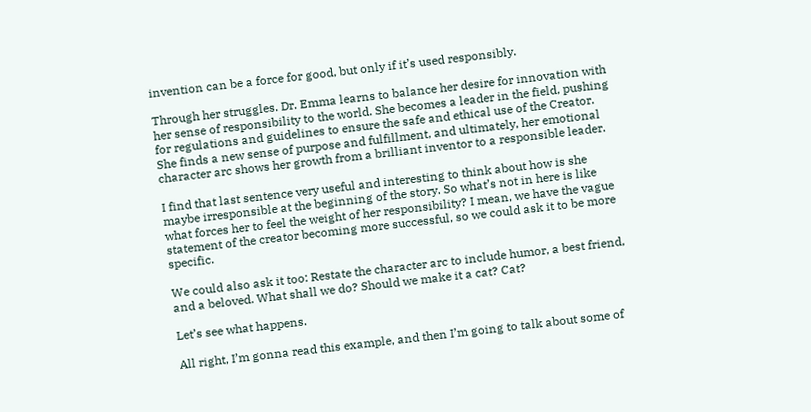invention can be a force for good, but only if it’s used responsibly.

Through her struggles. Dr. Emma learns to balance her desire for innovation with her sense of responsibility to the world. She becomes a leader in the field, pushing for regulations and guidelines to ensure the safe and ethical use of the Creator. She finds a new sense of purpose and fulfillment, and ultimately, her emotional character arc shows her growth from a brilliant inventor to a responsible leader.

I find that last sentence very useful and interesting to think about how is she maybe irresponsible at the beginning of the story. So what’s not in here is like what forces her to feel the weight of her responsibility? I mean, we have the vague statement of the creator becoming more successful, so we could ask it to be more specific.

We could also ask it too: Restate the character arc to include humor, a best friend, and a beloved. What shall we do? Should we make it a cat? Cat?

Let’s see what happens.

All right, I’m gonna read this example, and then I’m going to talk about some of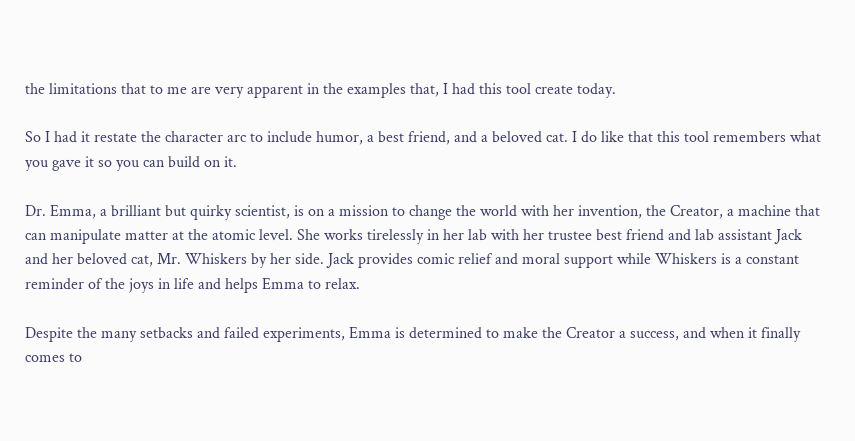the limitations that to me are very apparent in the examples that, I had this tool create today.

So I had it restate the character arc to include humor, a best friend, and a beloved cat. I do like that this tool remembers what you gave it so you can build on it.

Dr. Emma, a brilliant but quirky scientist, is on a mission to change the world with her invention, the Creator, a machine that can manipulate matter at the atomic level. She works tirelessly in her lab with her trustee best friend and lab assistant Jack and her beloved cat, Mr. Whiskers by her side. Jack provides comic relief and moral support while Whiskers is a constant reminder of the joys in life and helps Emma to relax.

Despite the many setbacks and failed experiments, Emma is determined to make the Creator a success, and when it finally comes to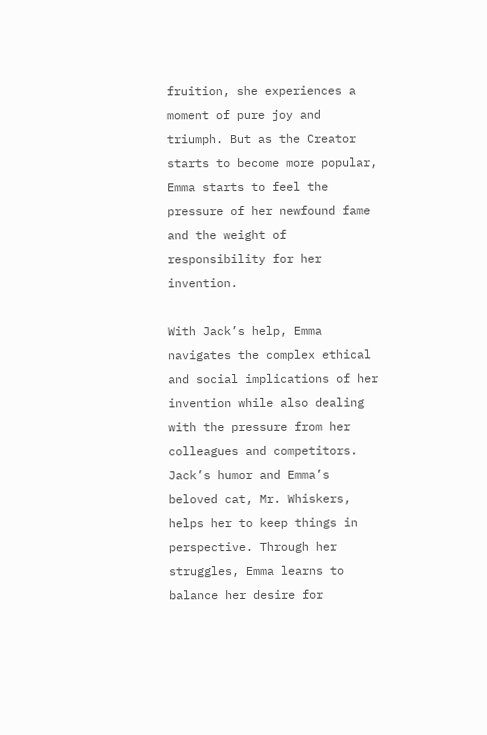fruition, she experiences a moment of pure joy and triumph. But as the Creator starts to become more popular, Emma starts to feel the pressure of her newfound fame and the weight of responsibility for her invention.

With Jack’s help, Emma navigates the complex ethical and social implications of her invention while also dealing with the pressure from her colleagues and competitors. Jack’s humor and Emma’s beloved cat, Mr. Whiskers, helps her to keep things in perspective. Through her struggles, Emma learns to balance her desire for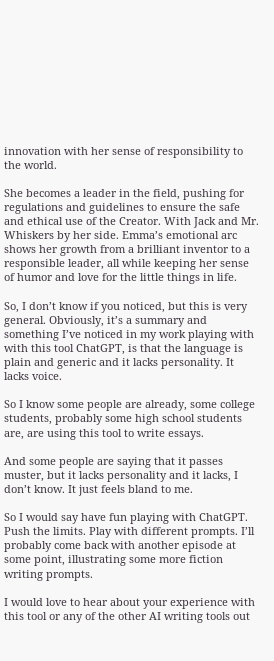innovation with her sense of responsibility to the world.

She becomes a leader in the field, pushing for regulations and guidelines to ensure the safe and ethical use of the Creator. With Jack and Mr. Whiskers by her side. Emma’s emotional arc shows her growth from a brilliant inventor to a responsible leader, all while keeping her sense of humor and love for the little things in life.

So, I don’t know if you noticed, but this is very general. Obviously, it’s a summary and something I’ve noticed in my work playing with with this tool ChatGPT, is that the language is plain and generic and it lacks personality. It lacks voice.

So I know some people are already, some college students, probably some high school students are, are using this tool to write essays.

And some people are saying that it passes muster, but it lacks personality and it lacks, I don’t know. It just feels bland to me.

So I would say have fun playing with ChatGPT. Push the limits. Play with different prompts. I’ll probably come back with another episode at some point, illustrating some more fiction writing prompts.

I would love to hear about your experience with this tool or any of the other AI writing tools out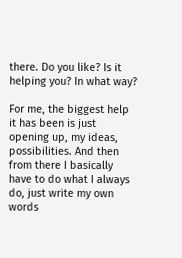there. Do you like? Is it helping you? In what way?

For me, the biggest help it has been is just opening up, my ideas, possibilities. And then from there I basically have to do what I always do, just write my own words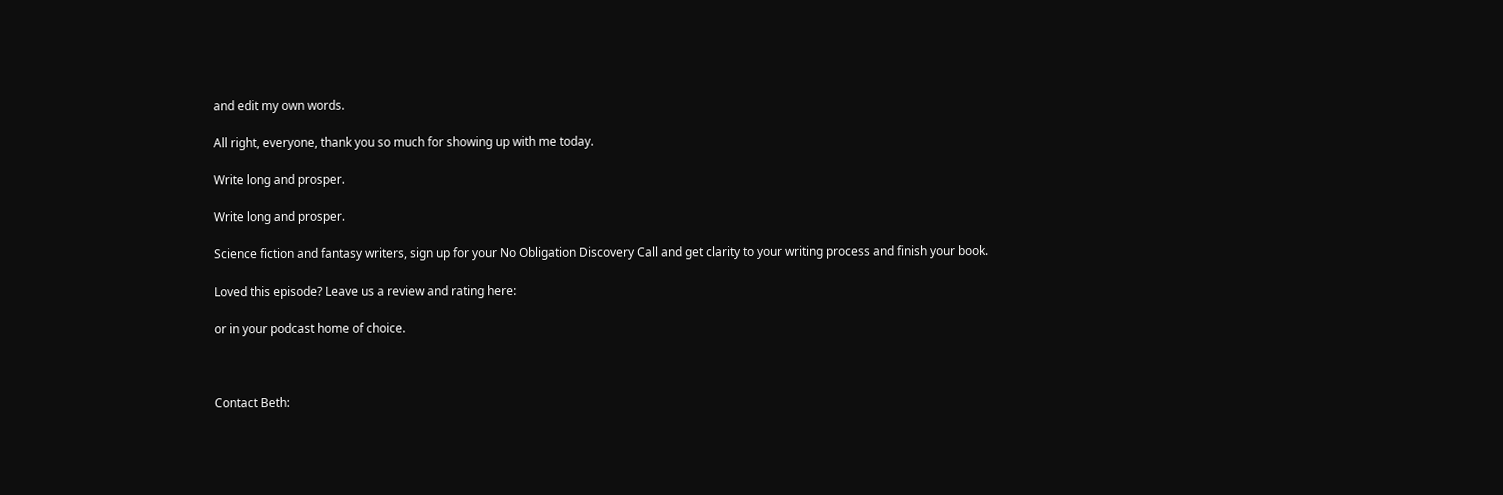and edit my own words.

All right, everyone, thank you so much for showing up with me today.

Write long and prosper.

Write long and prosper.

Science fiction and fantasy writers, sign up for your No Obligation Discovery Call and get clarity to your writing process and finish your book.

Loved this episode? Leave us a review and rating here:

or in your podcast home of choice.



Contact Beth: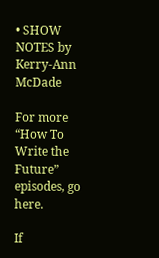• SHOW NOTES by Kerry-Ann McDade

For more “How To Write the Future” episodes, go here.

If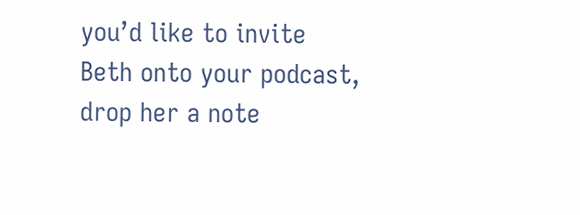you’d like to invite Beth onto your podcast, drop her a note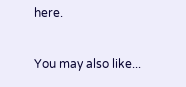here.

You may also like...